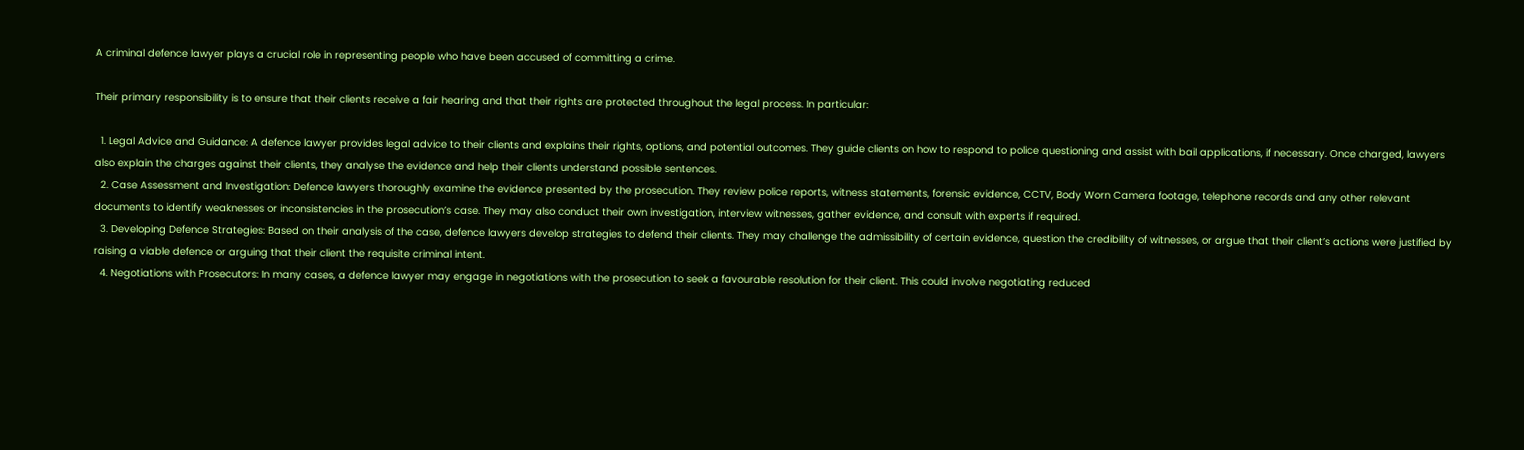A criminal defence lawyer plays a crucial role in representing people who have been accused of committing a crime.

Their primary responsibility is to ensure that their clients receive a fair hearing and that their rights are protected throughout the legal process. In particular:

  1. Legal Advice and Guidance: A defence lawyer provides legal advice to their clients and explains their rights, options, and potential outcomes. They guide clients on how to respond to police questioning and assist with bail applications, if necessary. Once charged, lawyers also explain the charges against their clients, they analyse the evidence and help their clients understand possible sentences.
  2. Case Assessment and Investigation: Defence lawyers thoroughly examine the evidence presented by the prosecution. They review police reports, witness statements, forensic evidence, CCTV, Body Worn Camera footage, telephone records and any other relevant documents to identify weaknesses or inconsistencies in the prosecution’s case. They may also conduct their own investigation, interview witnesses, gather evidence, and consult with experts if required.
  3. Developing Defence Strategies: Based on their analysis of the case, defence lawyers develop strategies to defend their clients. They may challenge the admissibility of certain evidence, question the credibility of witnesses, or argue that their client’s actions were justified by raising a viable defence or arguing that their client the requisite criminal intent.
  4. Negotiations with Prosecutors: In many cases, a defence lawyer may engage in negotiations with the prosecution to seek a favourable resolution for their client. This could involve negotiating reduced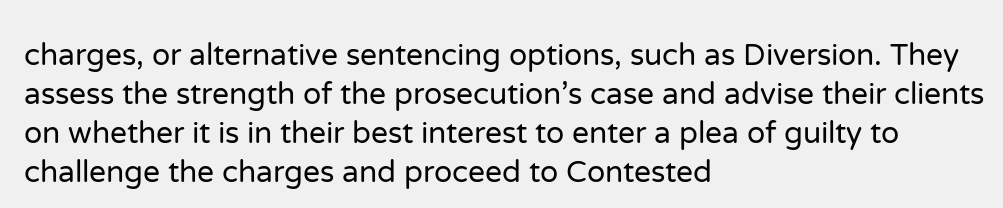charges, or alternative sentencing options, such as Diversion. They assess the strength of the prosecution’s case and advise their clients on whether it is in their best interest to enter a plea of guilty to challenge the charges and proceed to Contested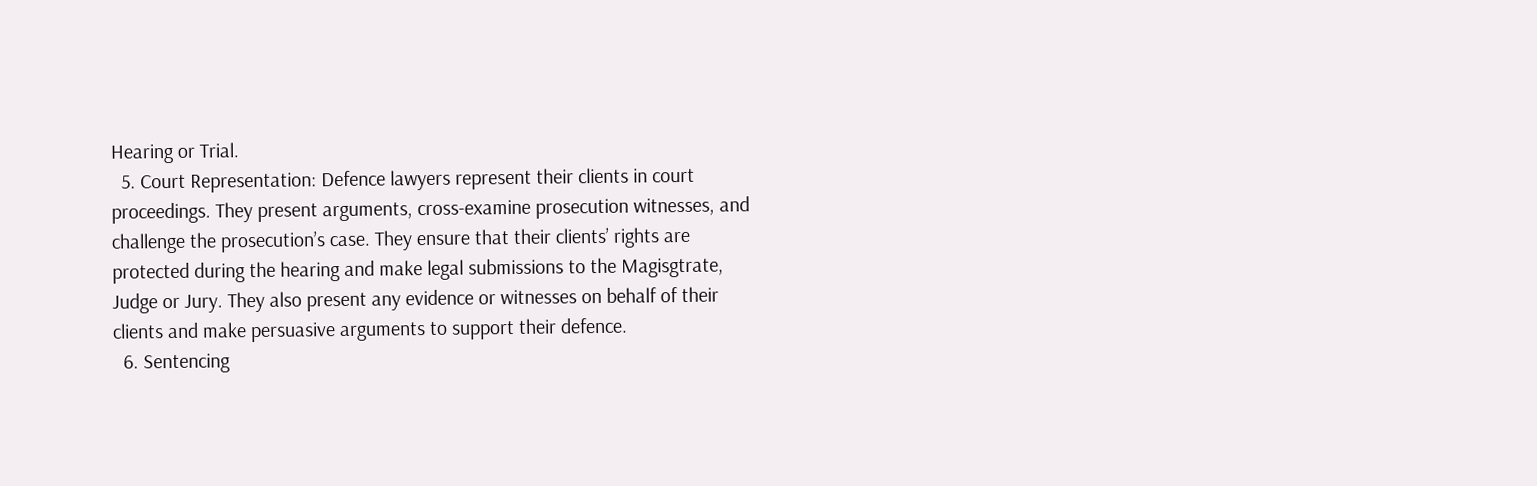Hearing or Trial.
  5. Court Representation: Defence lawyers represent their clients in court proceedings. They present arguments, cross-examine prosecution witnesses, and challenge the prosecution’s case. They ensure that their clients’ rights are protected during the hearing and make legal submissions to the Magisgtrate, Judge or Jury. They also present any evidence or witnesses on behalf of their clients and make persuasive arguments to support their defence.
  6. Sentencing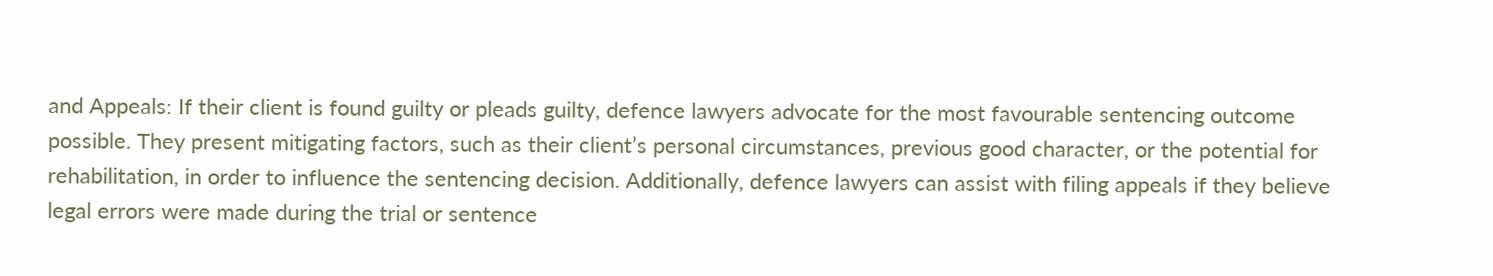and Appeals: If their client is found guilty or pleads guilty, defence lawyers advocate for the most favourable sentencing outcome possible. They present mitigating factors, such as their client’s personal circumstances, previous good character, or the potential for rehabilitation, in order to influence the sentencing decision. Additionally, defence lawyers can assist with filing appeals if they believe legal errors were made during the trial or sentence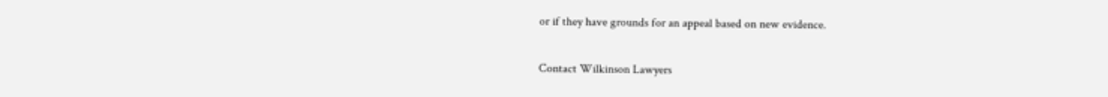or if they have grounds for an appeal based on new evidence.

Contact Wilkinson Lawyers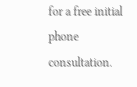for a free initial phone consultation.